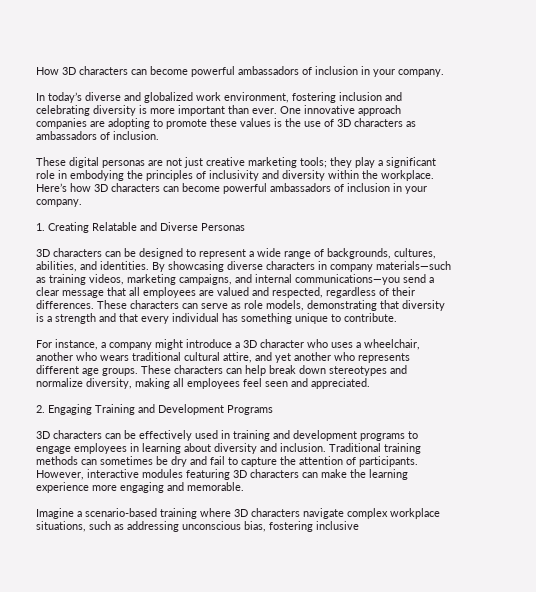How 3D characters can become powerful ambassadors of inclusion in your company.

In today’s diverse and globalized work environment, fostering inclusion and celebrating diversity is more important than ever. One innovative approach companies are adopting to promote these values is the use of 3D characters as ambassadors of inclusion.

These digital personas are not just creative marketing tools; they play a significant role in embodying the principles of inclusivity and diversity within the workplace. Here’s how 3D characters can become powerful ambassadors of inclusion in your company.

1. Creating Relatable and Diverse Personas

3D characters can be designed to represent a wide range of backgrounds, cultures, abilities, and identities. By showcasing diverse characters in company materials—such as training videos, marketing campaigns, and internal communications—you send a clear message that all employees are valued and respected, regardless of their differences. These characters can serve as role models, demonstrating that diversity is a strength and that every individual has something unique to contribute.

For instance, a company might introduce a 3D character who uses a wheelchair, another who wears traditional cultural attire, and yet another who represents different age groups. These characters can help break down stereotypes and normalize diversity, making all employees feel seen and appreciated.

2. Engaging Training and Development Programs

3D characters can be effectively used in training and development programs to engage employees in learning about diversity and inclusion. Traditional training methods can sometimes be dry and fail to capture the attention of participants. However, interactive modules featuring 3D characters can make the learning experience more engaging and memorable.

Imagine a scenario-based training where 3D characters navigate complex workplace situations, such as addressing unconscious bias, fostering inclusive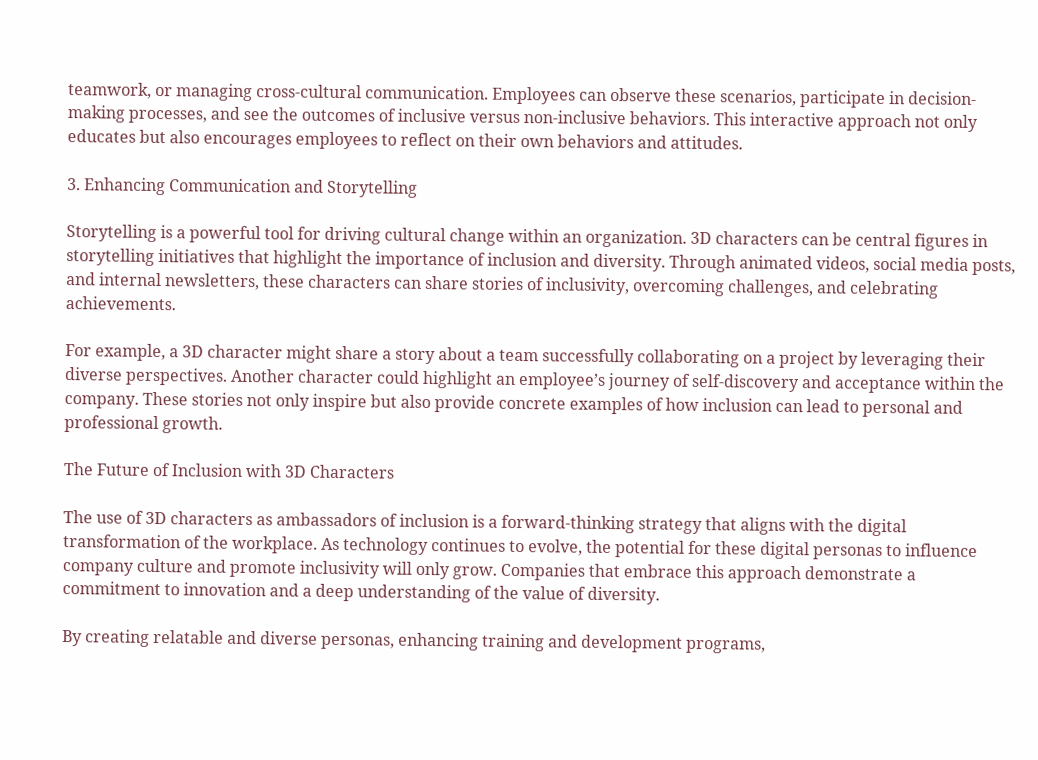teamwork, or managing cross-cultural communication. Employees can observe these scenarios, participate in decision-making processes, and see the outcomes of inclusive versus non-inclusive behaviors. This interactive approach not only educates but also encourages employees to reflect on their own behaviors and attitudes.

3. Enhancing Communication and Storytelling

Storytelling is a powerful tool for driving cultural change within an organization. 3D characters can be central figures in storytelling initiatives that highlight the importance of inclusion and diversity. Through animated videos, social media posts, and internal newsletters, these characters can share stories of inclusivity, overcoming challenges, and celebrating achievements.

For example, a 3D character might share a story about a team successfully collaborating on a project by leveraging their diverse perspectives. Another character could highlight an employee’s journey of self-discovery and acceptance within the company. These stories not only inspire but also provide concrete examples of how inclusion can lead to personal and professional growth.

The Future of Inclusion with 3D Characters

The use of 3D characters as ambassadors of inclusion is a forward-thinking strategy that aligns with the digital transformation of the workplace. As technology continues to evolve, the potential for these digital personas to influence company culture and promote inclusivity will only grow. Companies that embrace this approach demonstrate a commitment to innovation and a deep understanding of the value of diversity.

By creating relatable and diverse personas, enhancing training and development programs,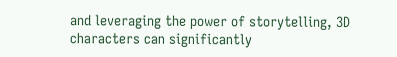and leveraging the power of storytelling, 3D characters can significantly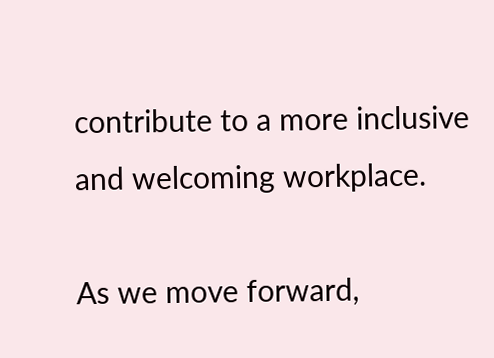contribute to a more inclusive and welcoming workplace.

As we move forward,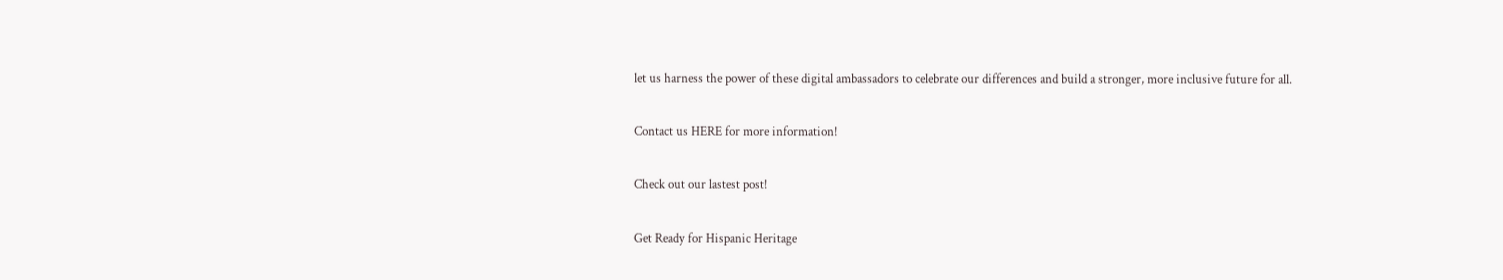let us harness the power of these digital ambassadors to celebrate our differences and build a stronger, more inclusive future for all.

Contact us HERE for more information!

Check out our lastest post!

Get Ready for Hispanic Heritage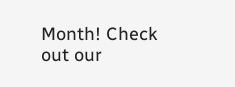Month! Check out our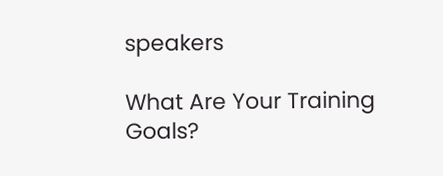speakers

What Are Your Training Goals?